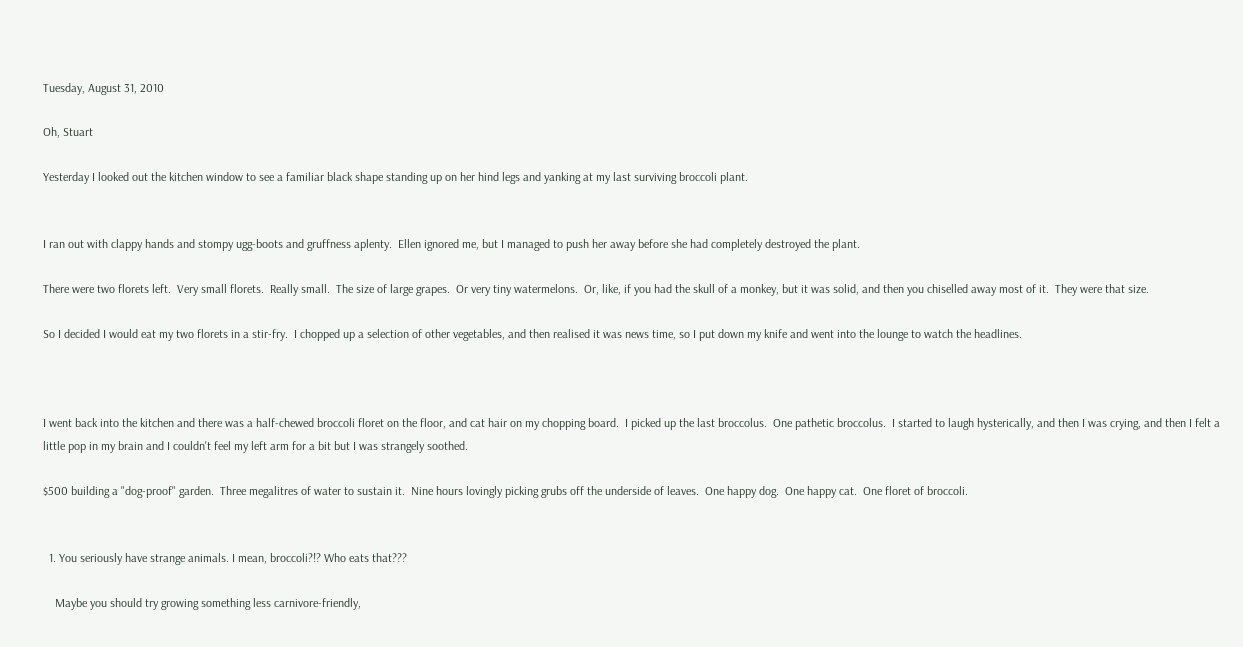Tuesday, August 31, 2010

Oh, Stuart

Yesterday I looked out the kitchen window to see a familiar black shape standing up on her hind legs and yanking at my last surviving broccoli plant.


I ran out with clappy hands and stompy ugg-boots and gruffness aplenty.  Ellen ignored me, but I managed to push her away before she had completely destroyed the plant.

There were two florets left.  Very small florets.  Really small.  The size of large grapes.  Or very tiny watermelons.  Or, like, if you had the skull of a monkey, but it was solid, and then you chiselled away most of it.  They were that size.

So I decided I would eat my two florets in a stir-fry.  I chopped up a selection of other vegetables, and then realised it was news time, so I put down my knife and went into the lounge to watch the headlines.



I went back into the kitchen and there was a half-chewed broccoli floret on the floor, and cat hair on my chopping board.  I picked up the last broccolus.  One pathetic broccolus.  I started to laugh hysterically, and then I was crying, and then I felt a little pop in my brain and I couldn't feel my left arm for a bit but I was strangely soothed.

$500 building a "dog-proof" garden.  Three megalitres of water to sustain it.  Nine hours lovingly picking grubs off the underside of leaves.  One happy dog.  One happy cat.  One floret of broccoli.


  1. You seriously have strange animals. I mean, broccoli?!? Who eats that???

    Maybe you should try growing something less carnivore-friendly,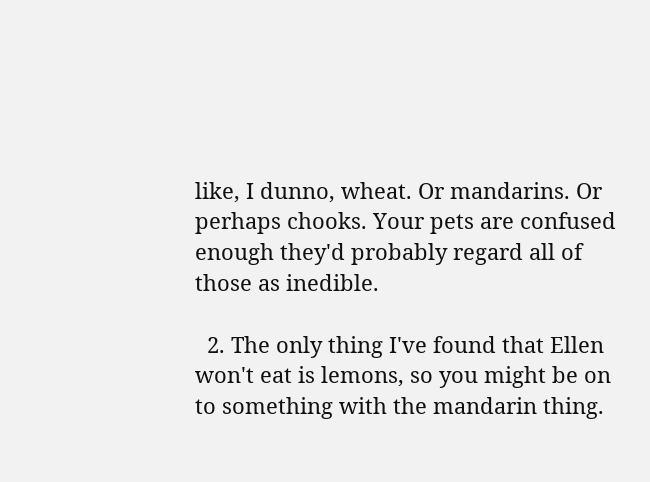like, I dunno, wheat. Or mandarins. Or perhaps chooks. Your pets are confused enough they'd probably regard all of those as inedible.

  2. The only thing I've found that Ellen won't eat is lemons, so you might be on to something with the mandarin thing.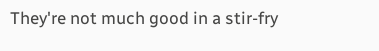They're not much good in a stir-fry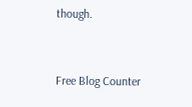though.


Free Blog Counter